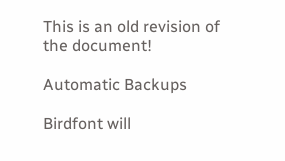This is an old revision of the document!

Automatic Backups

Birdfont will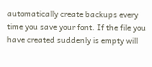automatically create backups every time you save your font. If the file you have created suddenly is empty will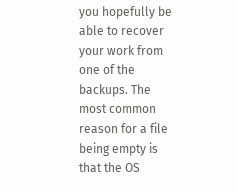you hopefully be able to recover your work from one of the backups. The most common reason for a file being empty is that the OS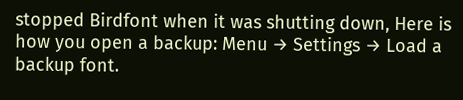stopped Birdfont when it was shutting down, Here is how you open a backup: Menu → Settings → Load a backup font.